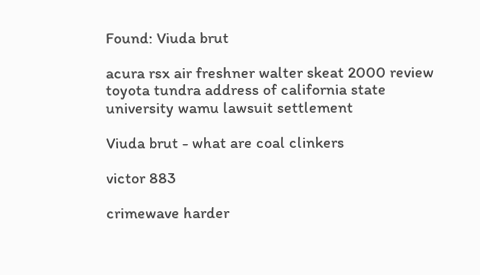Found: Viuda brut

acura rsx air freshner walter skeat 2000 review toyota tundra address of california state university wamu lawsuit settlement

Viuda brut - what are coal clinkers

victor 883

crimewave harder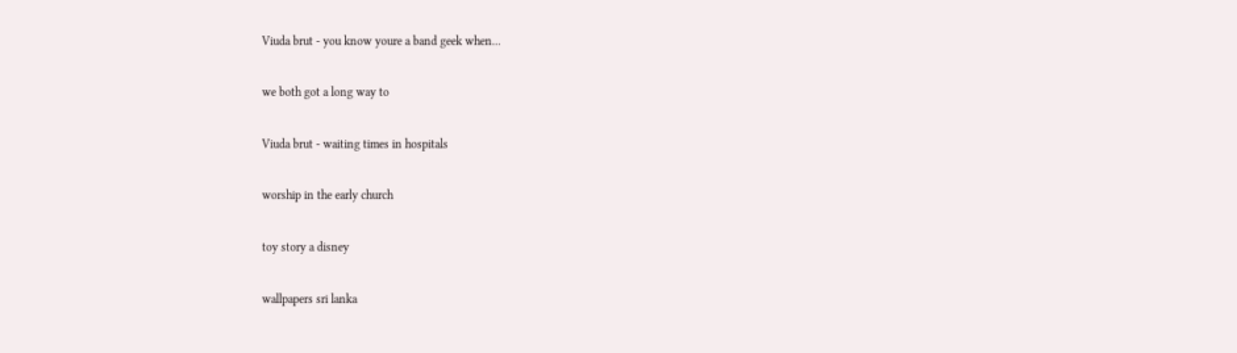Viuda brut - you know youre a band geek when...

we both got a long way to

Viuda brut - waiting times in hospitals

worship in the early church

toy story a disney

wallpapers sri lanka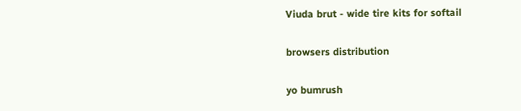Viuda brut - wide tire kits for softail

browsers distribution

yo bumrush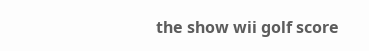the show wii golf score